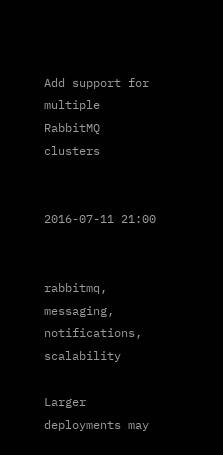Add support for multiple RabbitMQ clusters


2016-07-11 21:00


rabbitmq, messaging, notifications, scalability

Larger deployments may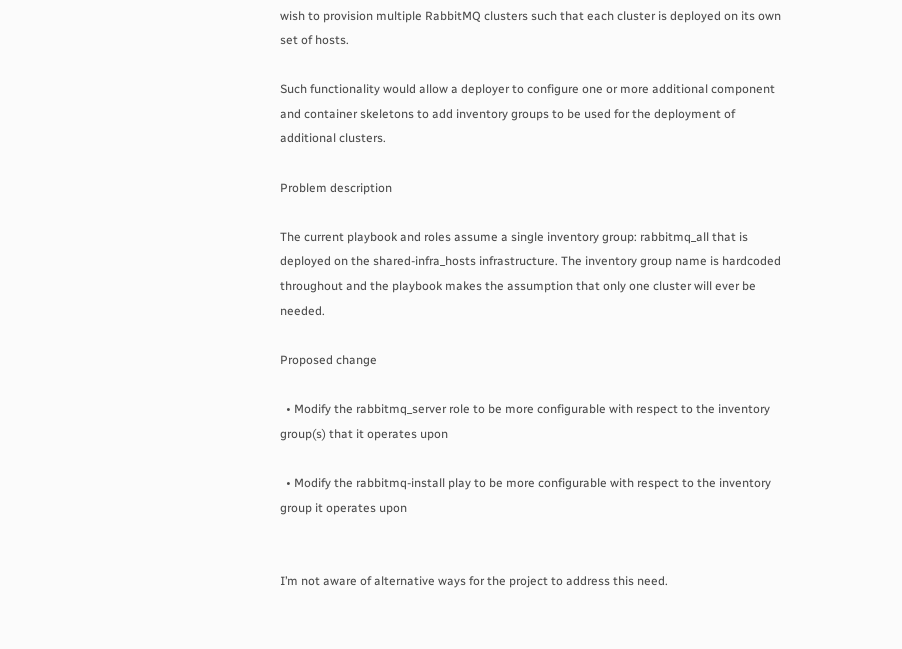wish to provision multiple RabbitMQ clusters such that each cluster is deployed on its own set of hosts.

Such functionality would allow a deployer to configure one or more additional component and container skeletons to add inventory groups to be used for the deployment of additional clusters.

Problem description

The current playbook and roles assume a single inventory group: rabbitmq_all that is deployed on the shared-infra_hosts infrastructure. The inventory group name is hardcoded throughout and the playbook makes the assumption that only one cluster will ever be needed.

Proposed change

  • Modify the rabbitmq_server role to be more configurable with respect to the inventory group(s) that it operates upon

  • Modify the rabbitmq-install play to be more configurable with respect to the inventory group it operates upon


I’m not aware of alternative ways for the project to address this need.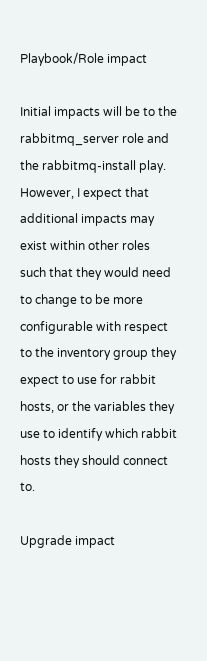Playbook/Role impact

Initial impacts will be to the rabbitmq_server role and the rabbitmq-install play. However, I expect that additional impacts may exist within other roles such that they would need to change to be more configurable with respect to the inventory group they expect to use for rabbit hosts, or the variables they use to identify which rabbit hosts they should connect to.

Upgrade impact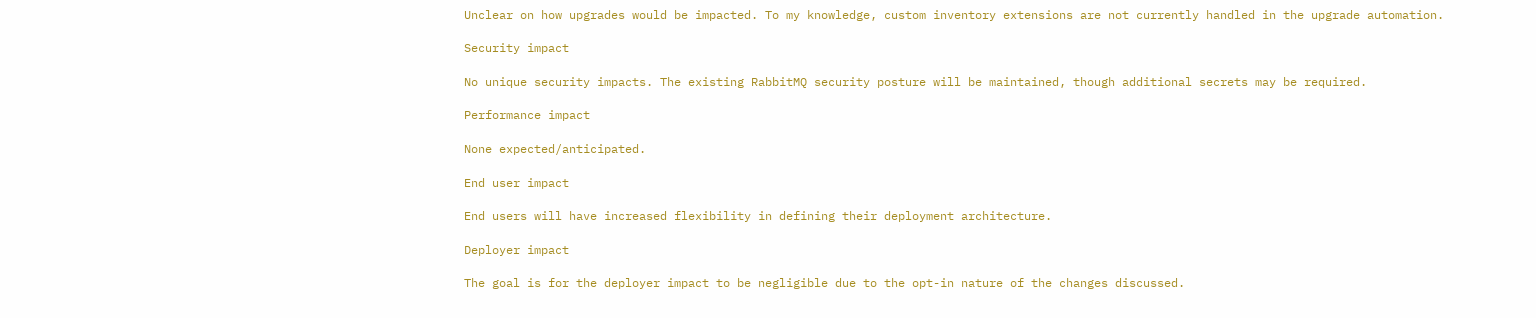Unclear on how upgrades would be impacted. To my knowledge, custom inventory extensions are not currently handled in the upgrade automation.

Security impact

No unique security impacts. The existing RabbitMQ security posture will be maintained, though additional secrets may be required.

Performance impact

None expected/anticipated.

End user impact

End users will have increased flexibility in defining their deployment architecture.

Deployer impact

The goal is for the deployer impact to be negligible due to the opt-in nature of the changes discussed.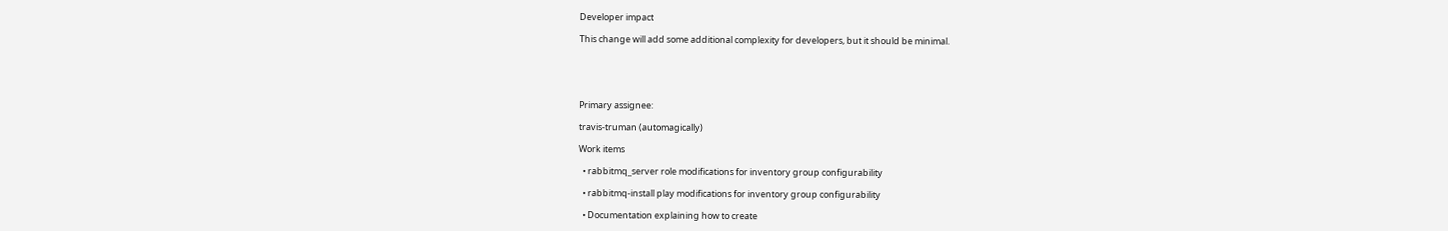Developer impact

This change will add some additional complexity for developers, but it should be minimal.





Primary assignee:

travis-truman (automagically)

Work items

  • rabbitmq_server role modifications for inventory group configurability

  • rabbitmq-install play modifications for inventory group configurability

  • Documentation explaining how to create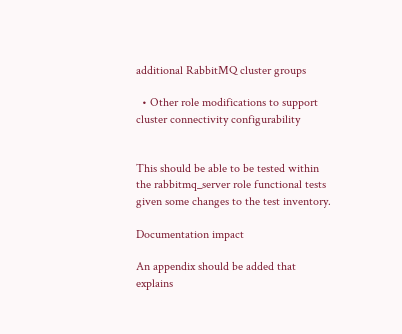additional RabbitMQ cluster groups

  • Other role modifications to support cluster connectivity configurability


This should be able to be tested within the rabbitmq_server role functional tests given some changes to the test inventory.

Documentation impact

An appendix should be added that explains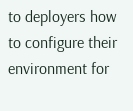to deployers how to configure their environment for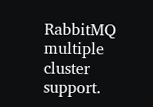RabbitMQ multiple cluster support.